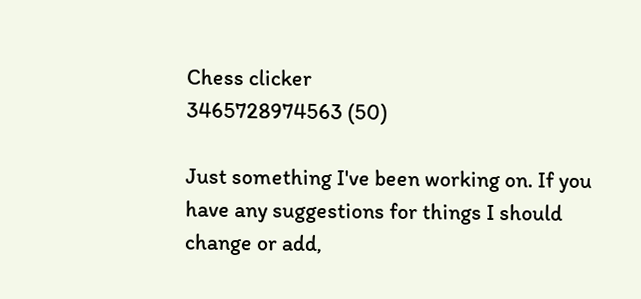Chess clicker
3465728974563 (50)

Just something I've been working on. If you have any suggestions for things I should change or add,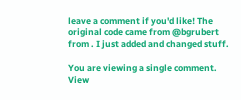leave a comment if you'd like! The original code came from @bgrubert from . I just added and changed stuff.

You are viewing a single comment. View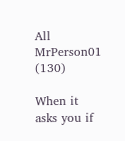All
MrPerson01 (130)

When it asks you if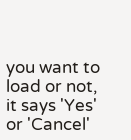you want to load or not, it says 'Yes' or 'Cancel'